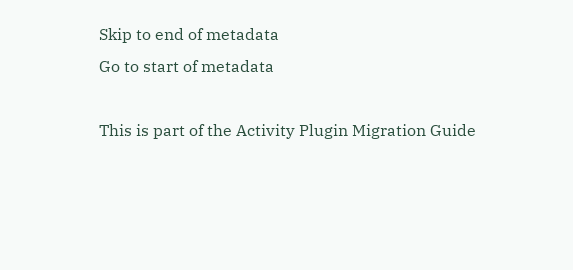Skip to end of metadata
Go to start of metadata

This is part of the Activity Plugin Migration Guide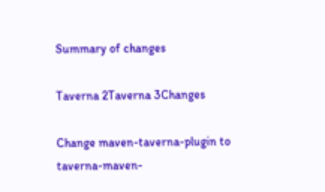Summary of changes

Taverna 2Taverna 3Changes

Change maven-taverna-plugin to taverna-maven-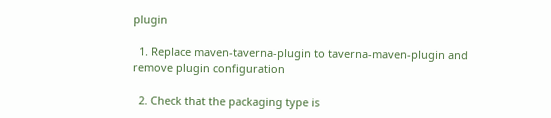plugin

  1. Replace maven-taverna-plugin to taverna-maven-plugin and remove plugin configuration

  2. Check that the packaging type is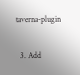taverna-plugin

  3. Add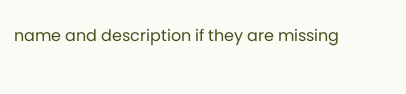name and description if they are missing